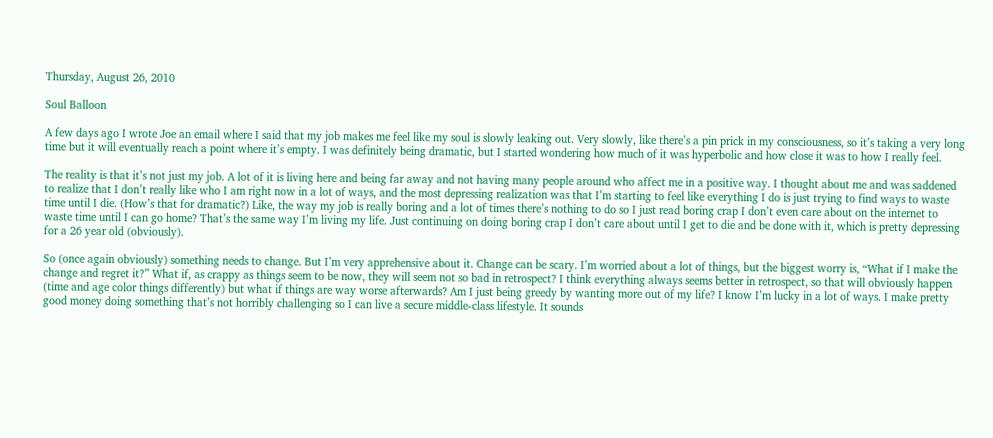Thursday, August 26, 2010

Soul Balloon

A few days ago I wrote Joe an email where I said that my job makes me feel like my soul is slowly leaking out. Very slowly, like there’s a pin prick in my consciousness, so it’s taking a very long time but it will eventually reach a point where it’s empty. I was definitely being dramatic, but I started wondering how much of it was hyperbolic and how close it was to how I really feel.

The reality is that it’s not just my job. A lot of it is living here and being far away and not having many people around who affect me in a positive way. I thought about me and was saddened to realize that I don’t really like who I am right now in a lot of ways, and the most depressing realization was that I’m starting to feel like everything I do is just trying to find ways to waste time until I die. (How’s that for dramatic?) Like, the way my job is really boring and a lot of times there’s nothing to do so I just read boring crap I don’t even care about on the internet to waste time until I can go home? That’s the same way I’m living my life. Just continuing on doing boring crap I don’t care about until I get to die and be done with it, which is pretty depressing for a 26 year old (obviously).

So (once again obviously) something needs to change. But I’m very apprehensive about it. Change can be scary. I’m worried about a lot of things, but the biggest worry is, “What if I make the change and regret it?” What if, as crappy as things seem to be now, they will seem not so bad in retrospect? I think everything always seems better in retrospect, so that will obviously happen (time and age color things differently) but what if things are way worse afterwards? Am I just being greedy by wanting more out of my life? I know I’m lucky in a lot of ways. I make pretty good money doing something that’s not horribly challenging so I can live a secure middle-class lifestyle. It sounds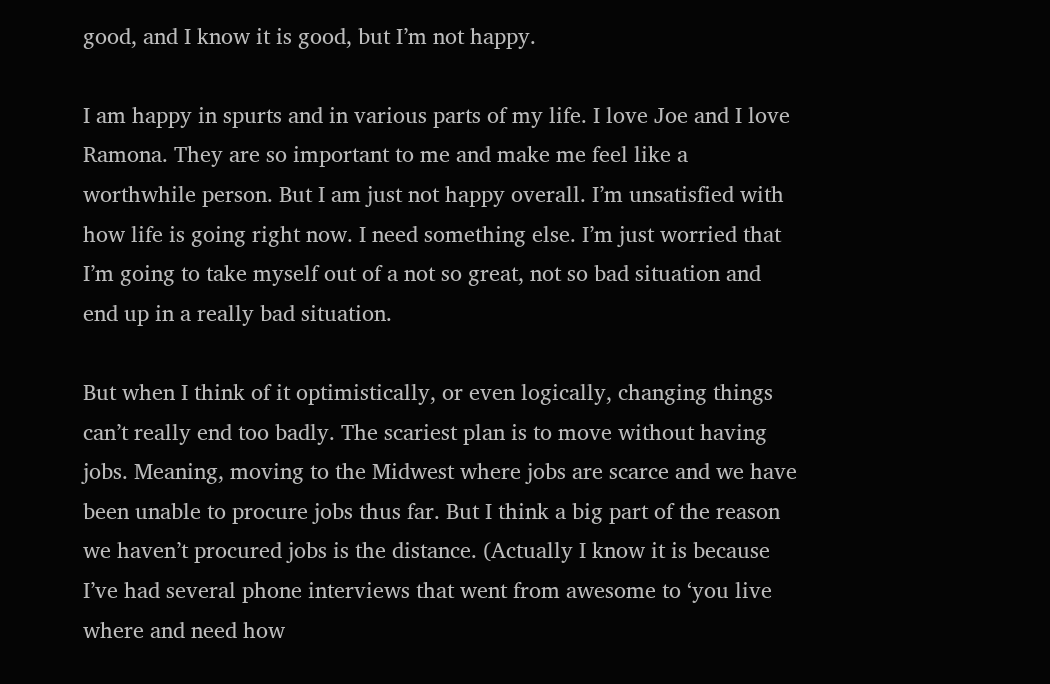good, and I know it is good, but I’m not happy.

I am happy in spurts and in various parts of my life. I love Joe and I love Ramona. They are so important to me and make me feel like a worthwhile person. But I am just not happy overall. I’m unsatisfied with how life is going right now. I need something else. I’m just worried that I’m going to take myself out of a not so great, not so bad situation and end up in a really bad situation.

But when I think of it optimistically, or even logically, changing things can’t really end too badly. The scariest plan is to move without having jobs. Meaning, moving to the Midwest where jobs are scarce and we have been unable to procure jobs thus far. But I think a big part of the reason we haven’t procured jobs is the distance. (Actually I know it is because I’ve had several phone interviews that went from awesome to ‘you live where and need how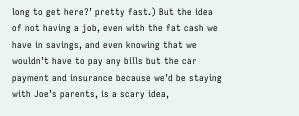long to get here?’ pretty fast.) But the idea of not having a job, even with the fat cash we have in savings, and even knowing that we wouldn’t have to pay any bills but the car payment and insurance because we’d be staying with Joe’s parents, is a scary idea,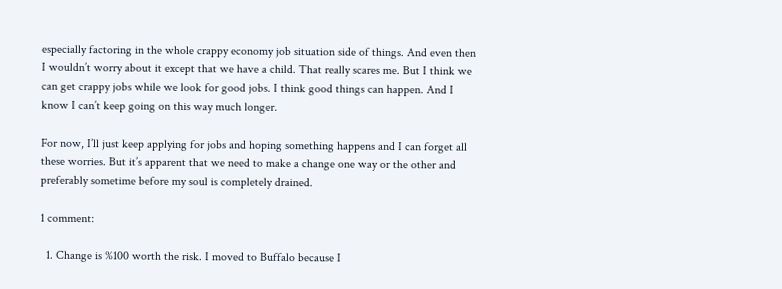especially factoring in the whole crappy economy job situation side of things. And even then I wouldn’t worry about it except that we have a child. That really scares me. But I think we can get crappy jobs while we look for good jobs. I think good things can happen. And I know I can’t keep going on this way much longer.

For now, I’ll just keep applying for jobs and hoping something happens and I can forget all these worries. But it’s apparent that we need to make a change one way or the other and preferably sometime before my soul is completely drained.

1 comment:

  1. Change is %100 worth the risk. I moved to Buffalo because I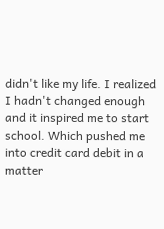didn't like my life. I realized I hadn't changed enough and it inspired me to start school. Which pushed me into credit card debit in a matter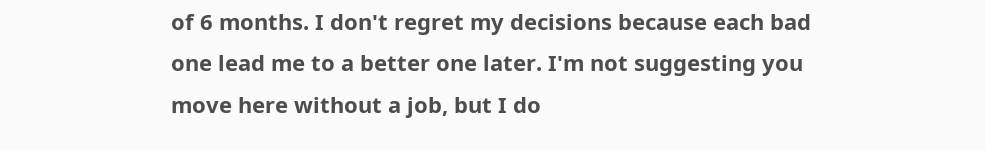of 6 months. I don't regret my decisions because each bad one lead me to a better one later. I'm not suggesting you move here without a job, but I do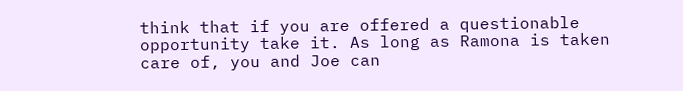think that if you are offered a questionable opportunity take it. As long as Ramona is taken care of, you and Joe can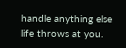handle anything else life throws at you.